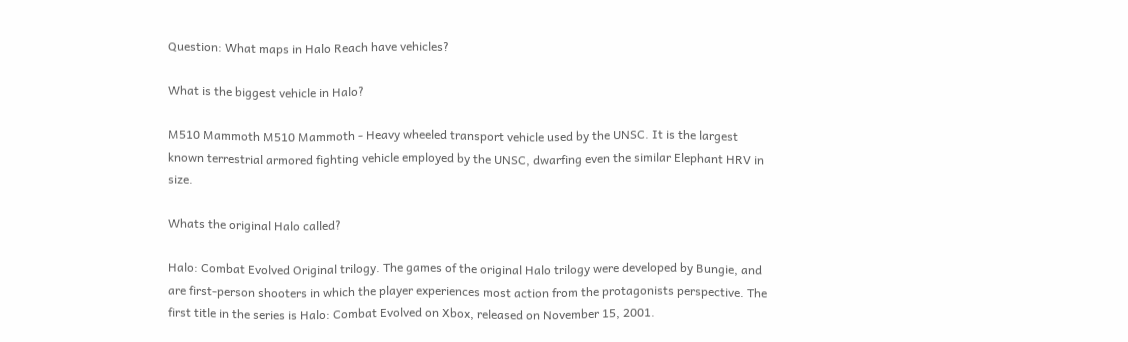Question: What maps in Halo Reach have vehicles?

What is the biggest vehicle in Halo?

M510 Mammoth M510 Mammoth - Heavy wheeled transport vehicle used by the UNSC. It is the largest known terrestrial armored fighting vehicle employed by the UNSC, dwarfing even the similar Elephant HRV in size.

Whats the original Halo called?

Halo: Combat Evolved Original trilogy. The games of the original Halo trilogy were developed by Bungie, and are first-person shooters in which the player experiences most action from the protagonists perspective. The first title in the series is Halo: Combat Evolved on Xbox, released on November 15, 2001.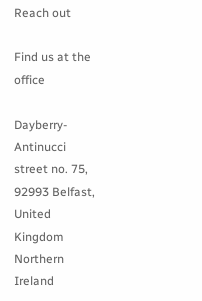Reach out

Find us at the office

Dayberry- Antinucci street no. 75, 92993 Belfast, United Kingdom Northern Ireland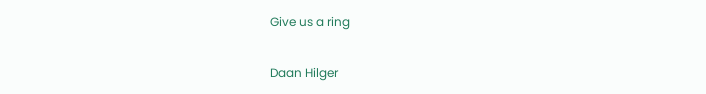Give us a ring

Daan Hilger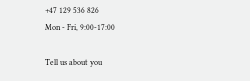+47 129 536 826
Mon - Fri, 9:00-17:00

Tell us about you